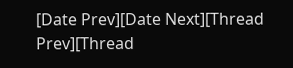[Date Prev][Date Next][Thread Prev][Thread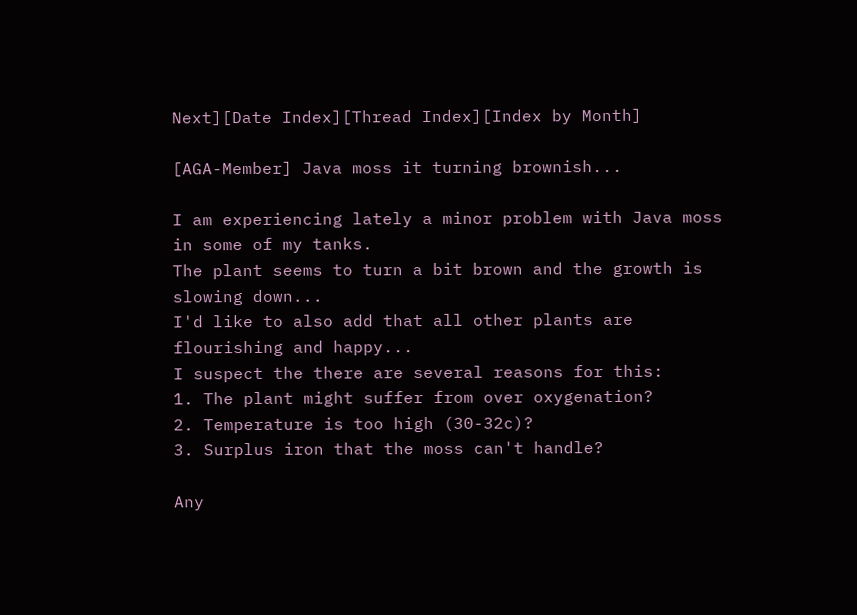Next][Date Index][Thread Index][Index by Month]

[AGA-Member] Java moss it turning brownish...

I am experiencing lately a minor problem with Java moss in some of my tanks.
The plant seems to turn a bit brown and the growth is slowing down...
I'd like to also add that all other plants are flourishing and happy...
I suspect the there are several reasons for this:
1. The plant might suffer from over oxygenation?
2. Temperature is too high (30-32c)?
3. Surplus iron that the moss can't handle?

Any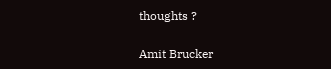thoughts ?

Amit Brucker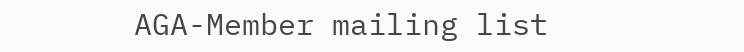AGA-Member mailing list